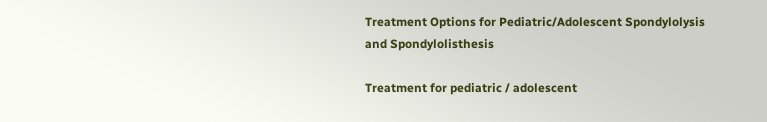Treatment Options for Pediatric/Adolescent Spondylolysis and Spondylolisthesis

Treatment for pediatric / adolescent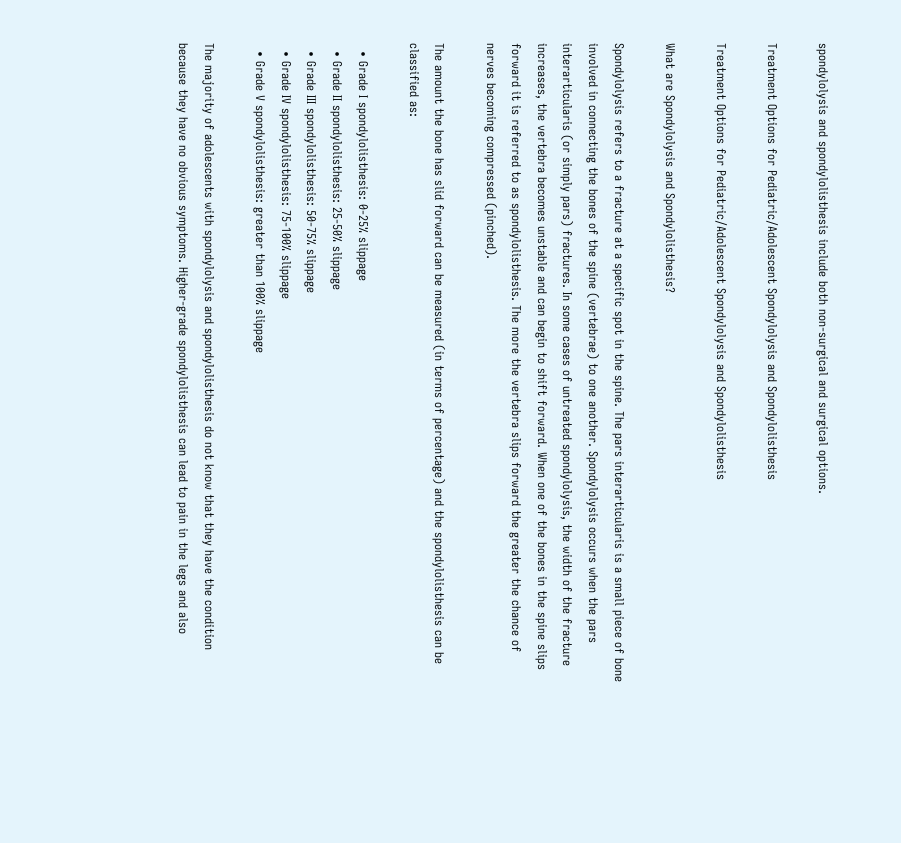spondylolysis and spondylolisthesis include both non-surgical and surgical options.

Treatment Options for Pediatric/Adolescent Spondylolysis and Spondylolisthesis

Treatment Options for Pediatric/Adolescent Spondylolysis and Spondylolisthesis

What are Spondylolysis and Spondylolisthesis?

Spondylolysis refers to a fracture at a specific spot in the spine. The pars interarticularis is a small piece of bone involved in connecting the bones of the spine (vertebrae) to one another. Spondylolysis occurs when the pars interarticularis (or simply pars) fractures. In some cases of untreated spondylolysis, the width of the fracture increases, the vertebra becomes unstable and can begin to shift forward. When one of the bones in the spine slips forward it is referred to as spondylolisthesis. The more the vertebra slips forward the greater the chance of nerves becoming compressed (pinched).

The amount the bone has slid forward can be measured (in terms of percentage) and the spondylolisthesis can be classified as:

  • Grade I spondylolisthesis: 0-25% slippage
  • Grade II spondylolisthesis: 25-50% slippage
  • Grade III spondylolisthesis: 50-75% slippage
  • Grade IV spondylolisthesis: 75-100% slippage
  • Grade V spondylolisthesis: greater than 100% slippage

The majority of adolescents with spondylolysis and spondylolisthesis do not know that they have the condition because they have no obvious symptoms. Higher-grade spondylolisthesis can lead to pain in the legs and also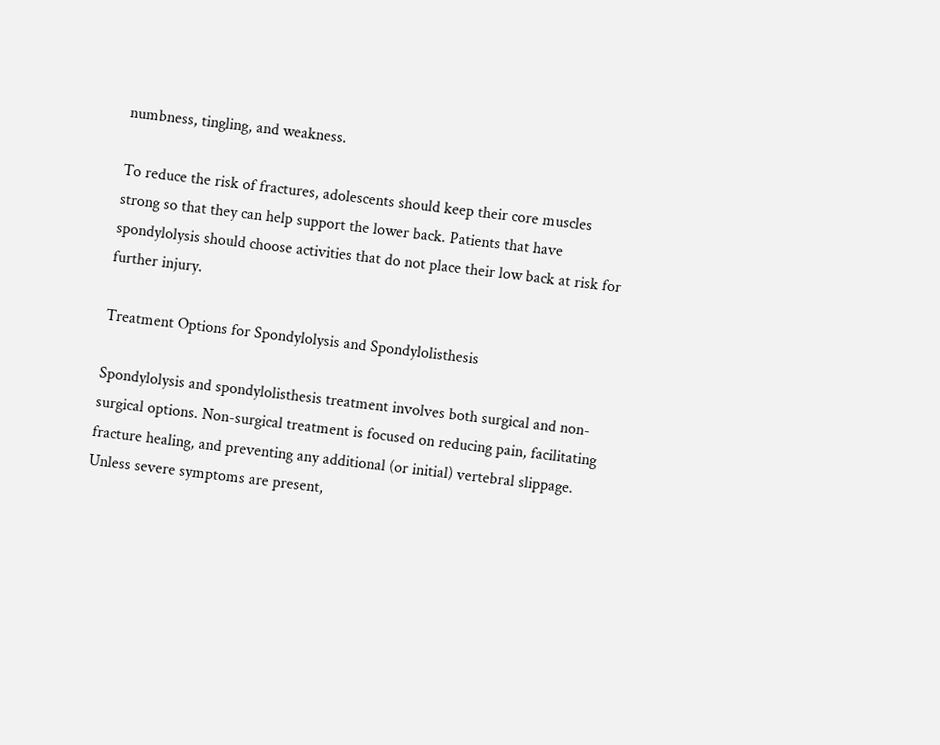numbness, tingling, and weakness.

To reduce the risk of fractures, adolescents should keep their core muscles strong so that they can help support the lower back. Patients that have spondylolysis should choose activities that do not place their low back at risk for further injury.

Treatment Options for Spondylolysis and Spondylolisthesis

Spondylolysis and spondylolisthesis treatment involves both surgical and non-surgical options. Non-surgical treatment is focused on reducing pain, facilitating fracture healing, and preventing any additional (or initial) vertebral slippage. Unless severe symptoms are present,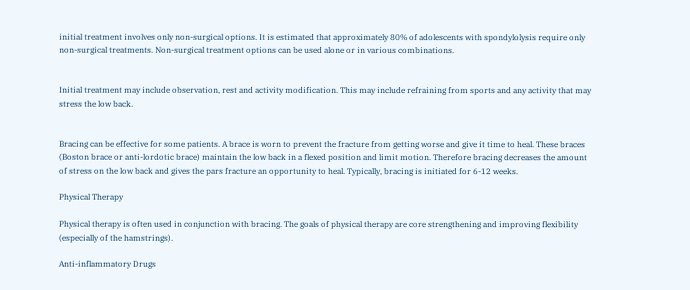initial treatment involves only non-surgical options. It is estimated that approximately 80% of adolescents with spondylolysis require only non-surgical treatments. Non-surgical treatment options can be used alone or in various combinations.


Initial treatment may include observation, rest and activity modification. This may include refraining from sports and any activity that may stress the low back.


Bracing can be effective for some patients. A brace is worn to prevent the fracture from getting worse and give it time to heal. These braces (Boston brace or anti-lordotic brace) maintain the low back in a flexed position and limit motion. Therefore bracing decreases the amount of stress on the low back and gives the pars fracture an opportunity to heal. Typically, bracing is initiated for 6-12 weeks.

Physical Therapy

Physical therapy is often used in conjunction with bracing. The goals of physical therapy are core strengthening and improving flexibility (especially of the hamstrings).

Anti-inflammatory Drugs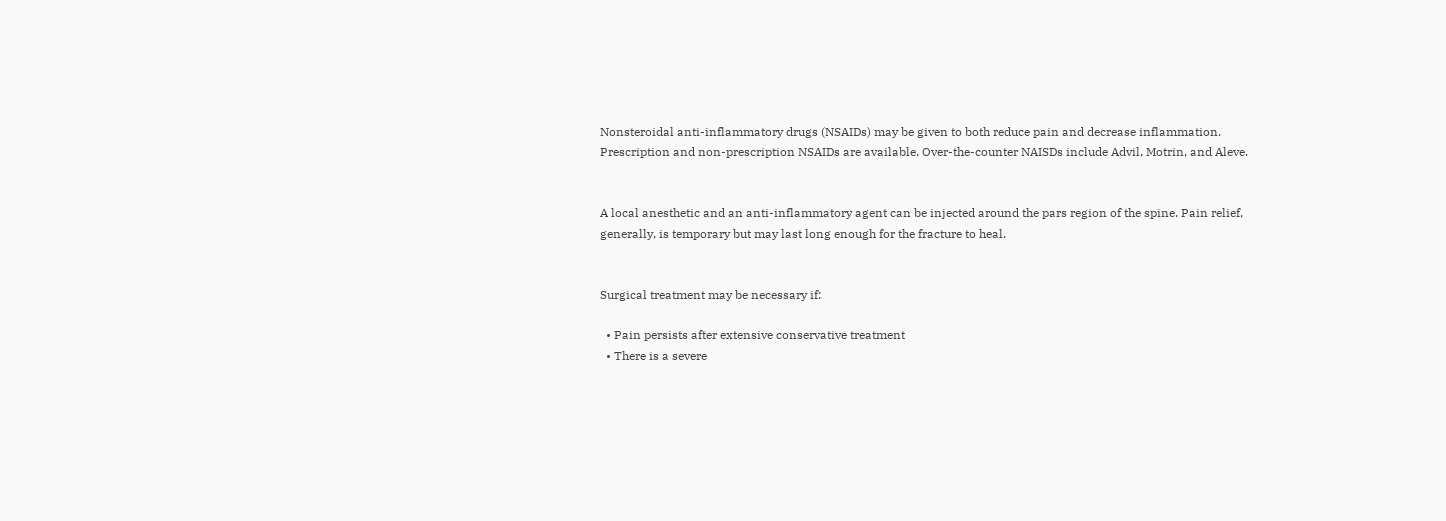Nonsteroidal anti-inflammatory drugs (NSAIDs) may be given to both reduce pain and decrease inflammation. Prescription and non-prescription NSAIDs are available. Over-the-counter NAISDs include Advil, Motrin, and Aleve.


A local anesthetic and an anti-inflammatory agent can be injected around the pars region of the spine. Pain relief, generally, is temporary but may last long enough for the fracture to heal.


Surgical treatment may be necessary if:

  • Pain persists after extensive conservative treatment
  • There is a severe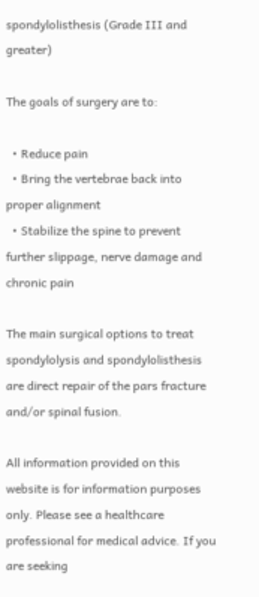spondylolisthesis (Grade III and greater)

The goals of surgery are to:

  • Reduce pain
  • Bring the vertebrae back into proper alignment
  • Stabilize the spine to prevent further slippage, nerve damage and chronic pain

The main surgical options to treat spondylolysis and spondylolisthesis are direct repair of the pars fracture and/or spinal fusion.

All information provided on this website is for information purposes only. Please see a healthcare professional for medical advice. If you are seeking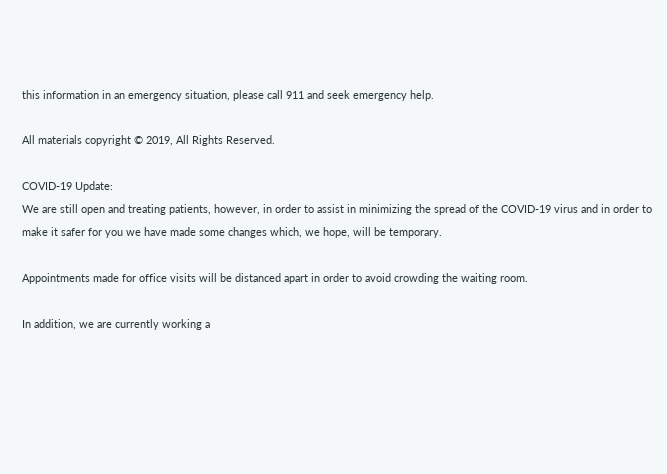this information in an emergency situation, please call 911 and seek emergency help.

All materials copyright © 2019, All Rights Reserved.

COVID-19 Update:
We are still open and treating patients, however, in order to assist in minimizing the spread of the COVID-19 virus and in order to make it safer for you we have made some changes which, we hope, will be temporary.

Appointments made for office visits will be distanced apart in order to avoid crowding the waiting room.

In addition, we are currently working a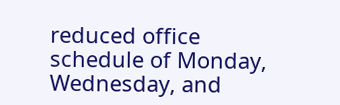reduced office schedule of Monday, Wednesday, and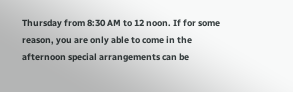Thursday from 8:30 AM to 12 noon. If for some reason, you are only able to come in the afternoon special arrangements can be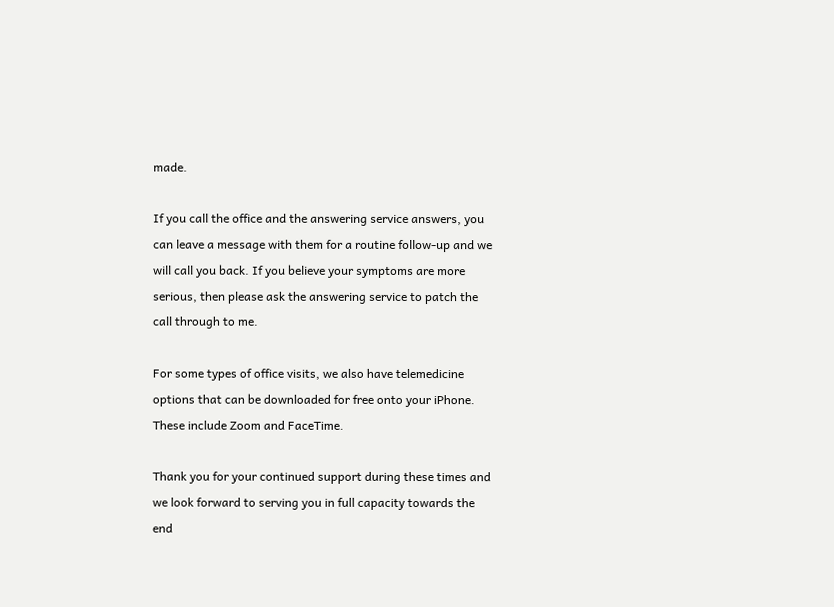made.

If you call the office and the answering service answers, you can leave a message with them for a routine follow-up and we will call you back. If you believe your symptoms are more serious, then please ask the answering service to patch the call through to me.

For some types of office visits, we also have telemedicine options that can be downloaded for free onto your iPhone. These include Zoom and FaceTime.

Thank you for your continued support during these times and we look forward to serving you in full capacity towards the end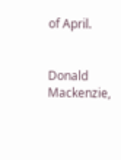of April.


Donald Mackenzie,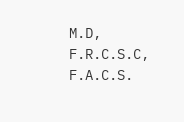M.D, F.R.C.S.C, F.A.C.S.